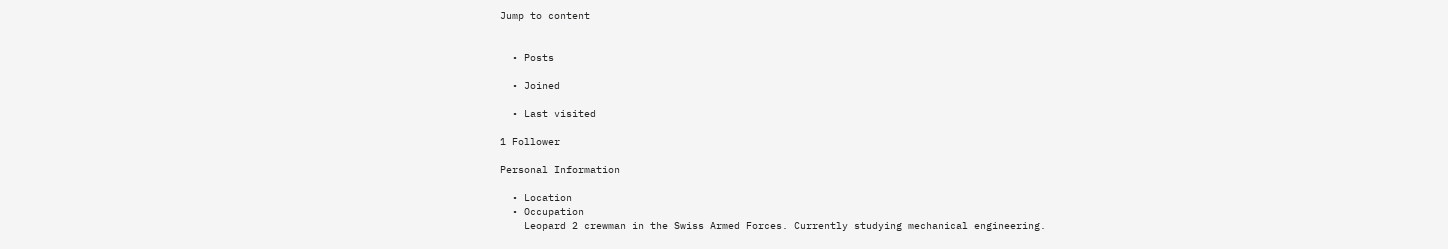Jump to content


  • Posts

  • Joined

  • Last visited

1 Follower

Personal Information

  • Location
  • Occupation
    Leopard 2 crewman in the Swiss Armed Forces. Currently studying mechanical engineering.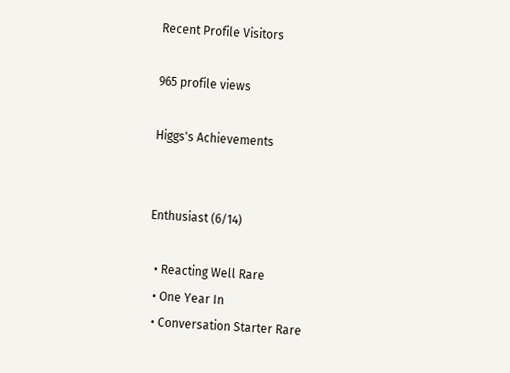Recent Profile Visitors

965 profile views

Higgs's Achievements


Enthusiast (6/14)

  • Reacting Well Rare
  • One Year In
  • Conversation Starter Rare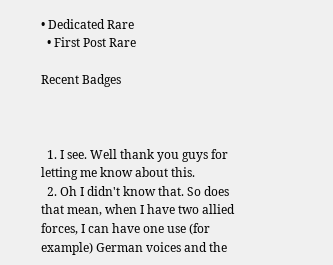• Dedicated Rare
  • First Post Rare

Recent Badges



  1. I see. Well thank you guys for letting me know about this.
  2. Oh I didn't know that. So does that mean, when I have two allied forces, I can have one use (for example) German voices and the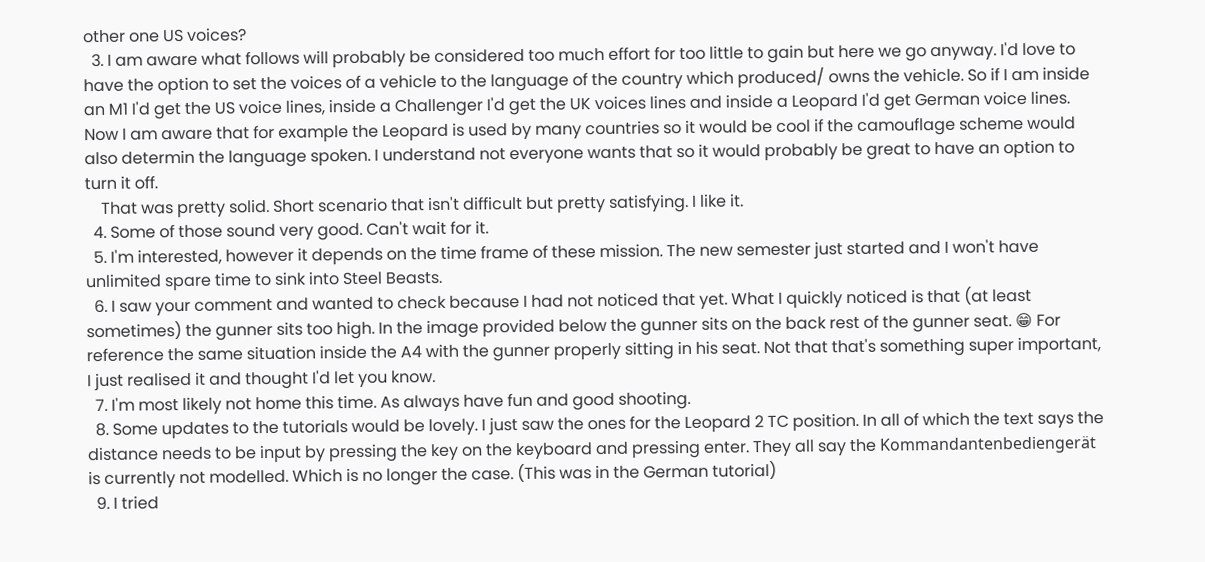other one US voices?
  3. I am aware what follows will probably be considered too much effort for too little to gain but here we go anyway. I'd love to have the option to set the voices of a vehicle to the language of the country which produced/ owns the vehicle. So if I am inside an M1 I'd get the US voice lines, inside a Challenger I'd get the UK voices lines and inside a Leopard I'd get German voice lines. Now I am aware that for example the Leopard is used by many countries so it would be cool if the camouflage scheme would also determin the language spoken. I understand not everyone wants that so it would probably be great to have an option to turn it off.
    That was pretty solid. Short scenario that isn't difficult but pretty satisfying. I like it.
  4. Some of those sound very good. Can't wait for it.
  5. I'm interested, however it depends on the time frame of these mission. The new semester just started and I won't have unlimited spare time to sink into Steel Beasts.
  6. I saw your comment and wanted to check because I had not noticed that yet. What I quickly noticed is that (at least sometimes) the gunner sits too high. In the image provided below the gunner sits on the back rest of the gunner seat. 😁 For reference the same situation inside the A4 with the gunner properly sitting in his seat. Not that that's something super important, I just realised it and thought I'd let you know.
  7. I'm most likely not home this time. As always have fun and good shooting.
  8. Some updates to the tutorials would be lovely. I just saw the ones for the Leopard 2 TC position. In all of which the text says the distance needs to be input by pressing the key on the keyboard and pressing enter. They all say the Kommandantenbediengerät is currently not modelled. Which is no longer the case. (This was in the German tutorial)
  9. I tried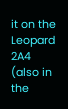it on the Leopard 2A4 (also in the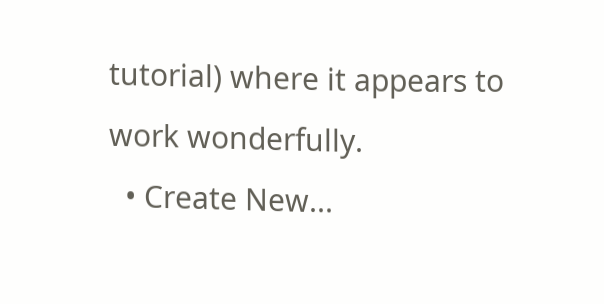tutorial) where it appears to work wonderfully.
  • Create New...